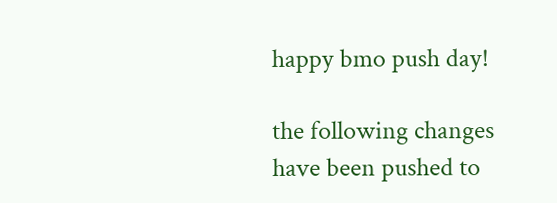happy bmo push day!

the following changes have been pushed to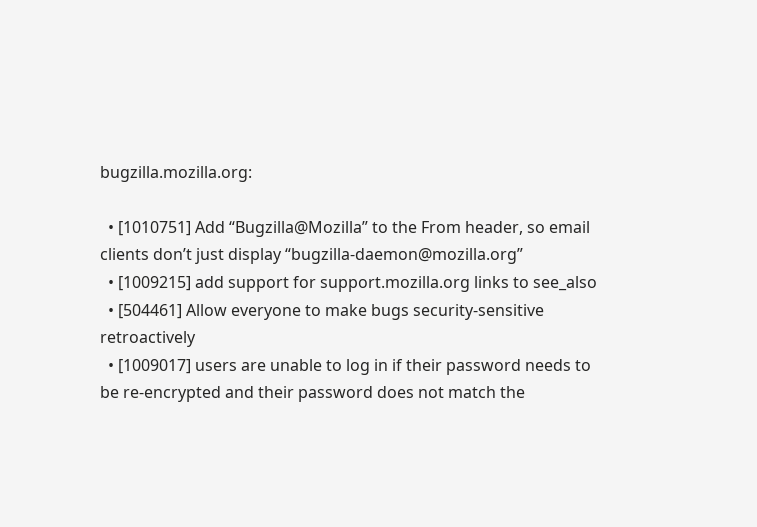bugzilla.mozilla.org:

  • [1010751] Add “Bugzilla@Mozilla” to the From header, so email clients don’t just display “bugzilla-daemon@mozilla.org”
  • [1009215] add support for support.mozilla.org links to see_also
  • [504461] Allow everyone to make bugs security-sensitive retroactively
  • [1009017] users are unable to log in if their password needs to be re-encrypted and their password does not match the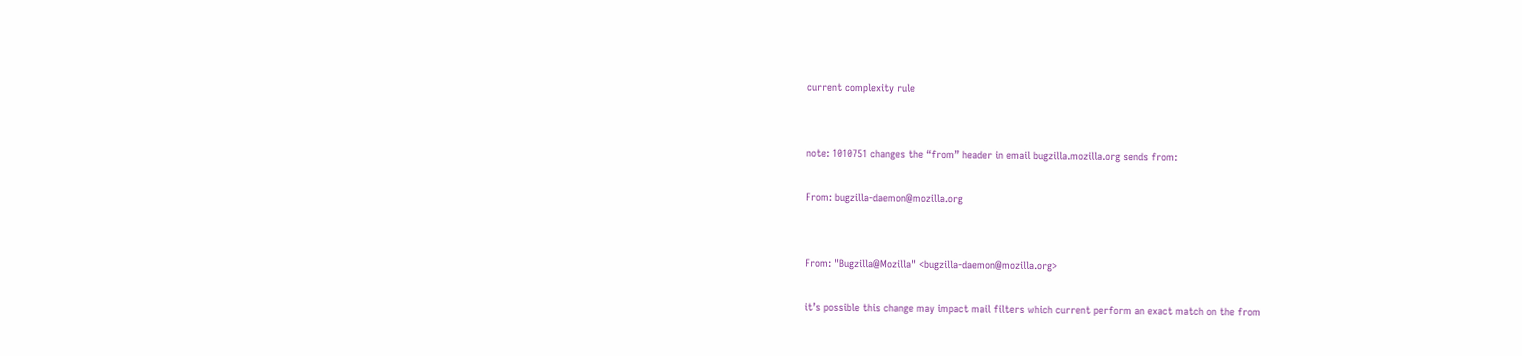current complexity rule


note: 1010751 changes the “from” header in email bugzilla.mozilla.org sends from:

From: bugzilla-daemon@mozilla.org


From: "Bugzilla@Mozilla" <bugzilla-daemon@mozilla.org>

it’s possible this change may impact mail filters which current perform an exact match on the from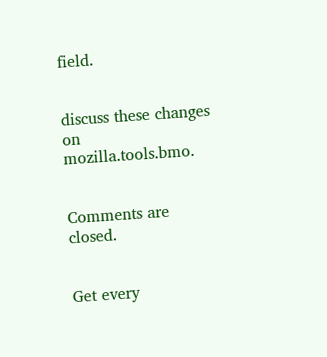field.


discuss these changes on mozilla.tools.bmo.


Comments are closed.


Get every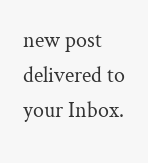new post delivered to your Inbox.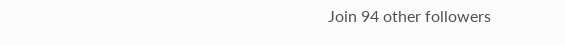Join 94 other followers